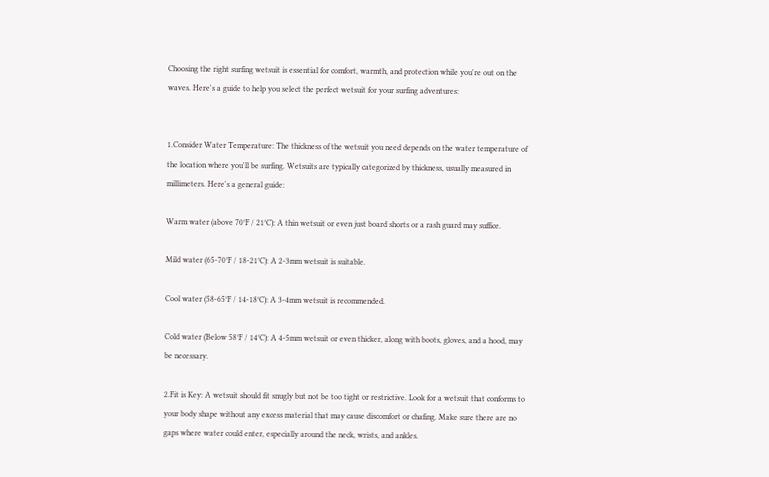Choosing the right surfing wetsuit is essential for comfort, warmth, and protection while you're out on the waves. Here's a guide to help you select the perfect wetsuit for your surfing adventures:


1.Consider Water Temperature: The thickness of the wetsuit you need depends on the water temperature of the location where you'll be surfing. Wetsuits are typically categorized by thickness, usually measured in millimeters. Here's a general guide:

Warm water (above 70°F / 21°C): A thin wetsuit or even just board shorts or a rash guard may suffice.

Mild water (65-70°F / 18-21°C): A 2-3mm wetsuit is suitable.

Cool water (58-65°F / 14-18°C): A 3-4mm wetsuit is recommended.

Cold water (Below 58°F / 14°C): A 4-5mm wetsuit or even thicker, along with boots, gloves, and a hood, may be necessary.

2.Fit is Key: A wetsuit should fit snugly but not be too tight or restrictive. Look for a wetsuit that conforms to your body shape without any excess material that may cause discomfort or chafing. Make sure there are no gaps where water could enter, especially around the neck, wrists, and ankles.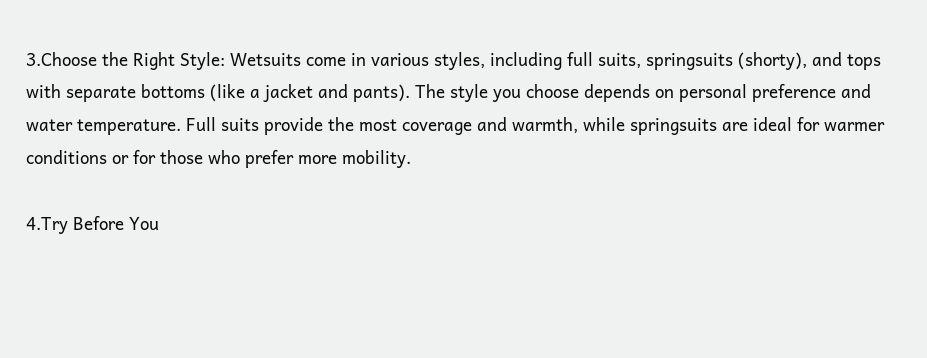3.Choose the Right Style: Wetsuits come in various styles, including full suits, springsuits (shorty), and tops with separate bottoms (like a jacket and pants). The style you choose depends on personal preference and water temperature. Full suits provide the most coverage and warmth, while springsuits are ideal for warmer conditions or for those who prefer more mobility.

4.Try Before You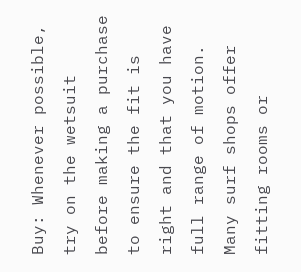Buy: Whenever possible, try on the wetsuit before making a purchase to ensure the fit is right and that you have full range of motion. Many surf shops offer fitting rooms or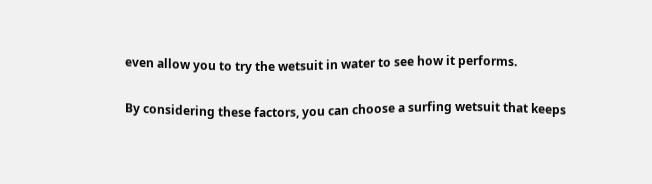even allow you to try the wetsuit in water to see how it performs.

By considering these factors, you can choose a surfing wetsuit that keeps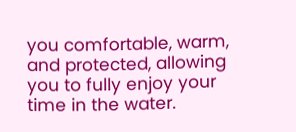you comfortable, warm, and protected, allowing you to fully enjoy your time in the water.